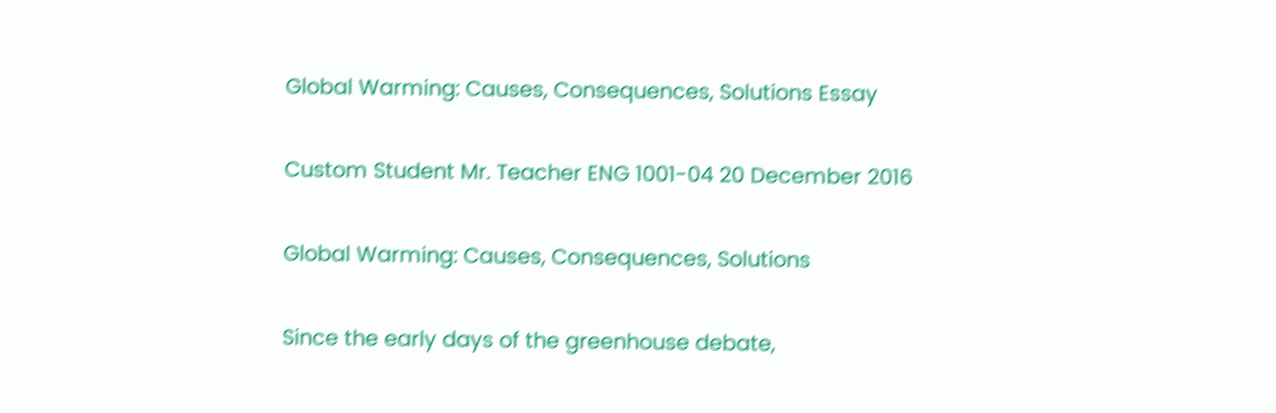Global Warming: Causes, Consequences, Solutions Essay

Custom Student Mr. Teacher ENG 1001-04 20 December 2016

Global Warming: Causes, Consequences, Solutions

Since the early days of the greenhouse debate,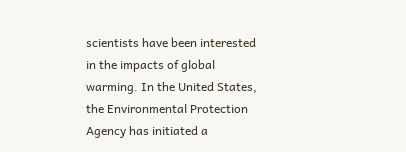scientists have been interested in the impacts of global warming. In the United States, the Environmental Protection Agency has initiated a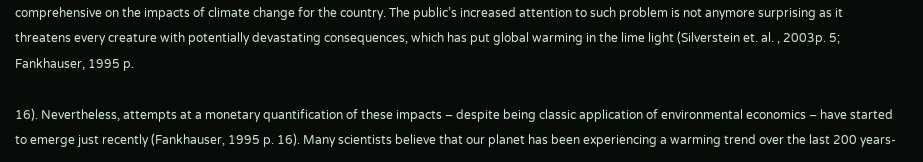comprehensive on the impacts of climate change for the country. The public’s increased attention to such problem is not anymore surprising as it threatens every creature with potentially devastating consequences, which has put global warming in the lime light (Silverstein et. al. , 2003p. 5; Fankhauser, 1995 p.

16). Nevertheless, attempts at a monetary quantification of these impacts – despite being classic application of environmental economics – have started to emerge just recently (Fankhauser, 1995 p. 16). Many scientists believe that our planet has been experiencing a warming trend over the last 200 years-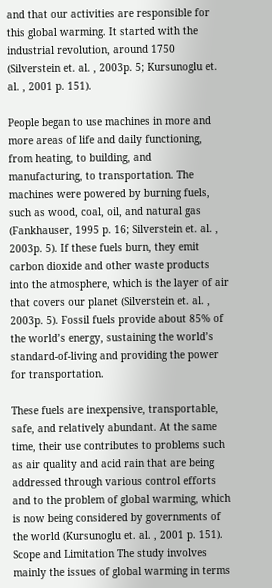and that our activities are responsible for this global warming. It started with the industrial revolution, around 1750 (Silverstein et. al. , 2003p. 5; Kursunoglu et. al. , 2001 p. 151).

People began to use machines in more and more areas of life and daily functioning, from heating, to building, and manufacturing, to transportation. The machines were powered by burning fuels, such as wood, coal, oil, and natural gas (Fankhauser, 1995 p. 16; Silverstein et. al. , 2003p. 5). If these fuels burn, they emit carbon dioxide and other waste products into the atmosphere, which is the layer of air that covers our planet (Silverstein et. al. , 2003p. 5). Fossil fuels provide about 85% of the world’s energy, sustaining the world’s standard-of-living and providing the power for transportation.

These fuels are inexpensive, transportable, safe, and relatively abundant. At the same time, their use contributes to problems such as air quality and acid rain that are being addressed through various control efforts and to the problem of global warming, which is now being considered by governments of the world (Kursunoglu et. al. , 2001 p. 151). Scope and Limitation The study involves mainly the issues of global warming in terms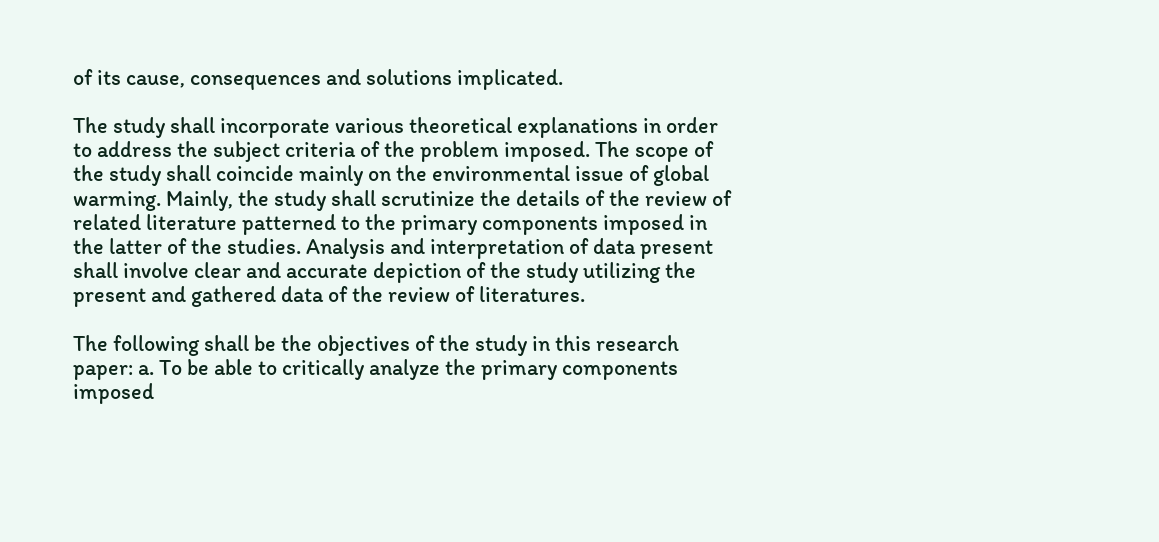of its cause, consequences and solutions implicated.

The study shall incorporate various theoretical explanations in order to address the subject criteria of the problem imposed. The scope of the study shall coincide mainly on the environmental issue of global warming. Mainly, the study shall scrutinize the details of the review of related literature patterned to the primary components imposed in the latter of the studies. Analysis and interpretation of data present shall involve clear and accurate depiction of the study utilizing the present and gathered data of the review of literatures.

The following shall be the objectives of the study in this research paper: a. To be able to critically analyze the primary components imposed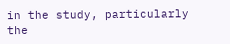in the study, particularly the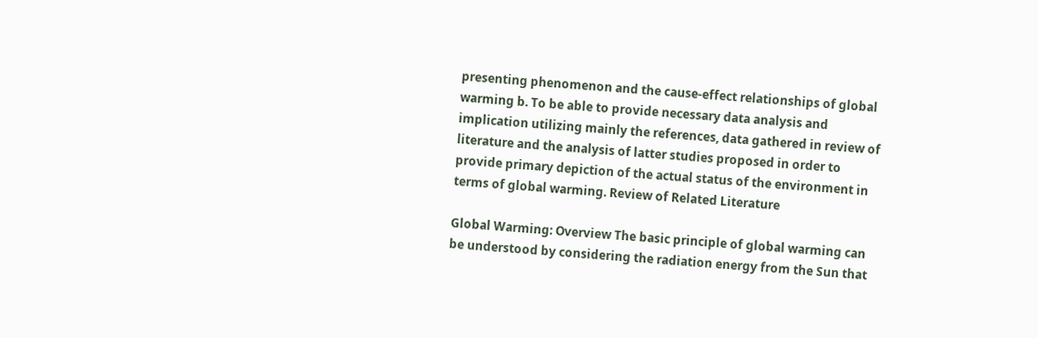presenting phenomenon and the cause-effect relationships of global warming b. To be able to provide necessary data analysis and implication utilizing mainly the references, data gathered in review of literature and the analysis of latter studies proposed in order to provide primary depiction of the actual status of the environment in terms of global warming. Review of Related Literature

Global Warming: Overview The basic principle of global warming can be understood by considering the radiation energy from the Sun that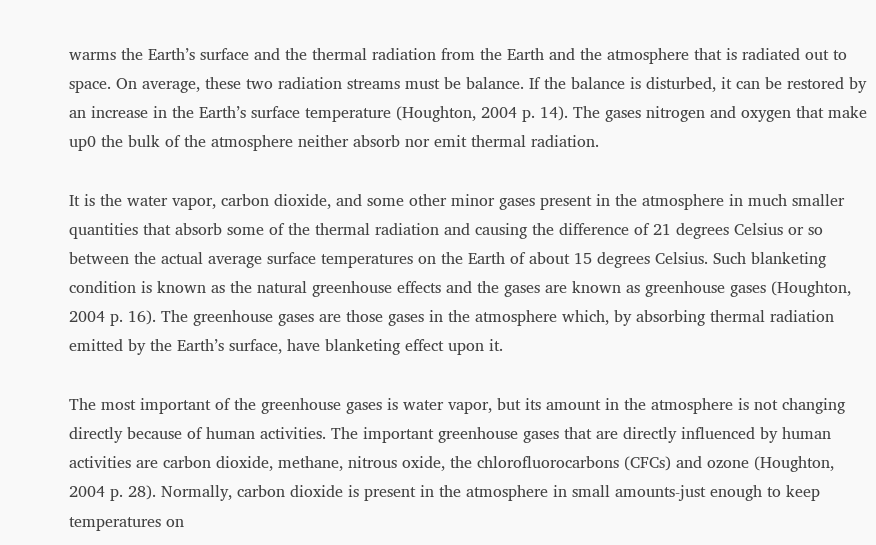warms the Earth’s surface and the thermal radiation from the Earth and the atmosphere that is radiated out to space. On average, these two radiation streams must be balance. If the balance is disturbed, it can be restored by an increase in the Earth’s surface temperature (Houghton, 2004 p. 14). The gases nitrogen and oxygen that make up0 the bulk of the atmosphere neither absorb nor emit thermal radiation.

It is the water vapor, carbon dioxide, and some other minor gases present in the atmosphere in much smaller quantities that absorb some of the thermal radiation and causing the difference of 21 degrees Celsius or so between the actual average surface temperatures on the Earth of about 15 degrees Celsius. Such blanketing condition is known as the natural greenhouse effects and the gases are known as greenhouse gases (Houghton, 2004 p. 16). The greenhouse gases are those gases in the atmosphere which, by absorbing thermal radiation emitted by the Earth’s surface, have blanketing effect upon it.

The most important of the greenhouse gases is water vapor, but its amount in the atmosphere is not changing directly because of human activities. The important greenhouse gases that are directly influenced by human activities are carbon dioxide, methane, nitrous oxide, the chlorofluorocarbons (CFCs) and ozone (Houghton, 2004 p. 28). Normally, carbon dioxide is present in the atmosphere in small amounts-just enough to keep temperatures on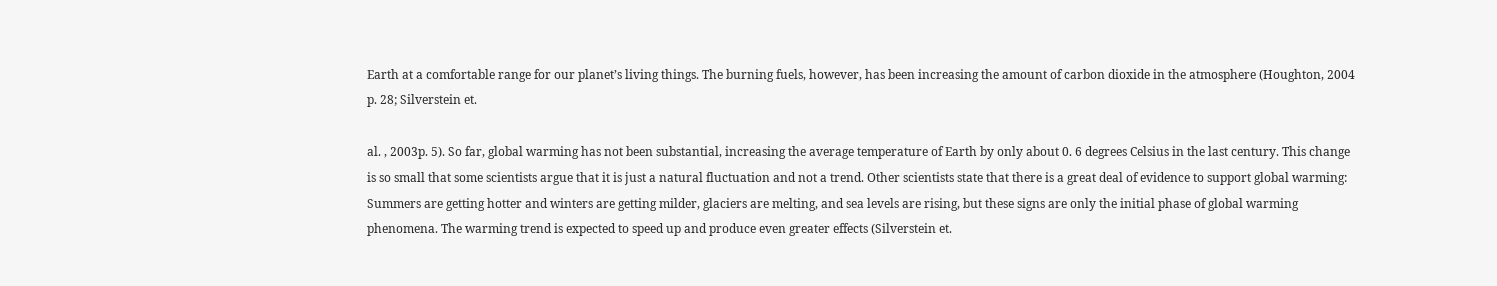Earth at a comfortable range for our planet’s living things. The burning fuels, however, has been increasing the amount of carbon dioxide in the atmosphere (Houghton, 2004 p. 28; Silverstein et.

al. , 2003p. 5). So far, global warming has not been substantial, increasing the average temperature of Earth by only about 0. 6 degrees Celsius in the last century. This change is so small that some scientists argue that it is just a natural fluctuation and not a trend. Other scientists state that there is a great deal of evidence to support global warming: Summers are getting hotter and winters are getting milder, glaciers are melting, and sea levels are rising, but these signs are only the initial phase of global warming phenomena. The warming trend is expected to speed up and produce even greater effects (Silverstein et.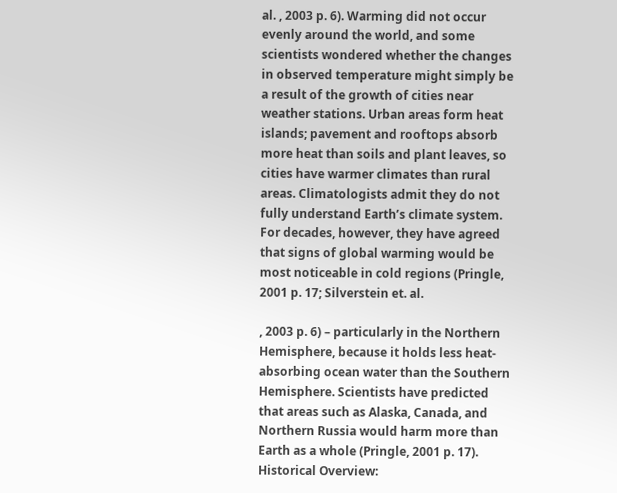al. , 2003 p. 6). Warming did not occur evenly around the world, and some scientists wondered whether the changes in observed temperature might simply be a result of the growth of cities near weather stations. Urban areas form heat islands; pavement and rooftops absorb more heat than soils and plant leaves, so cities have warmer climates than rural areas. Climatologists admit they do not fully understand Earth’s climate system. For decades, however, they have agreed that signs of global warming would be most noticeable in cold regions (Pringle, 2001 p. 17; Silverstein et. al.

, 2003 p. 6) – particularly in the Northern Hemisphere, because it holds less heat-absorbing ocean water than the Southern Hemisphere. Scientists have predicted that areas such as Alaska, Canada, and Northern Russia would harm more than Earth as a whole (Pringle, 2001 p. 17). Historical Overview: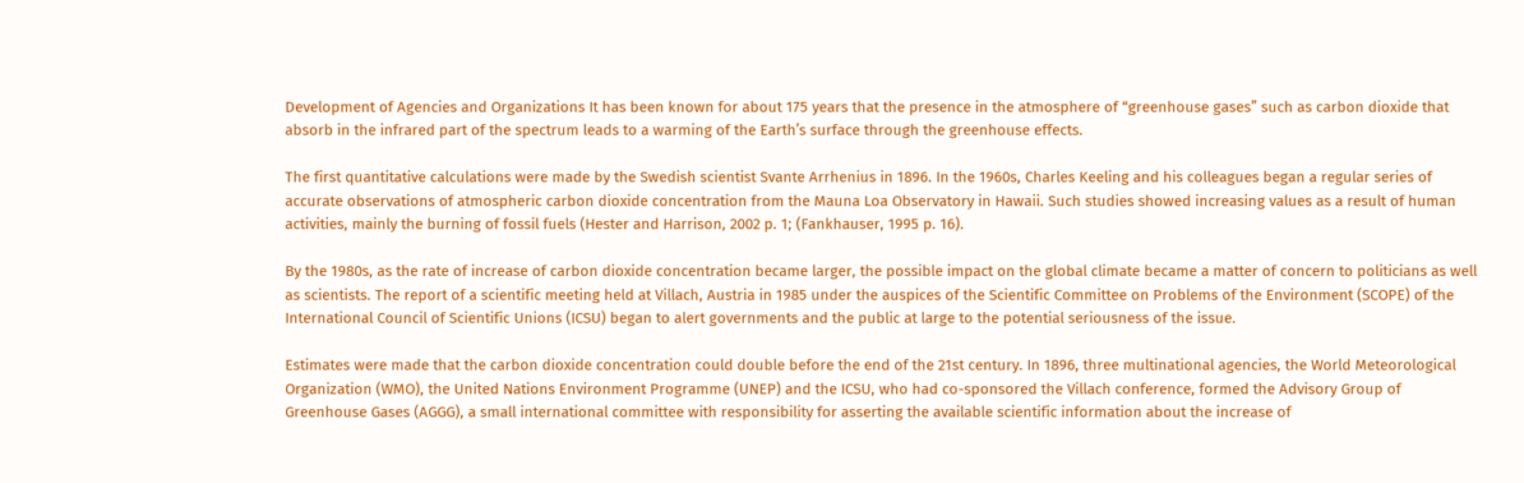Development of Agencies and Organizations It has been known for about 175 years that the presence in the atmosphere of “greenhouse gases” such as carbon dioxide that absorb in the infrared part of the spectrum leads to a warming of the Earth’s surface through the greenhouse effects.

The first quantitative calculations were made by the Swedish scientist Svante Arrhenius in 1896. In the 1960s, Charles Keeling and his colleagues began a regular series of accurate observations of atmospheric carbon dioxide concentration from the Mauna Loa Observatory in Hawaii. Such studies showed increasing values as a result of human activities, mainly the burning of fossil fuels (Hester and Harrison, 2002 p. 1; (Fankhauser, 1995 p. 16).

By the 1980s, as the rate of increase of carbon dioxide concentration became larger, the possible impact on the global climate became a matter of concern to politicians as well as scientists. The report of a scientific meeting held at Villach, Austria in 1985 under the auspices of the Scientific Committee on Problems of the Environment (SCOPE) of the International Council of Scientific Unions (ICSU) began to alert governments and the public at large to the potential seriousness of the issue.

Estimates were made that the carbon dioxide concentration could double before the end of the 21st century. In 1896, three multinational agencies, the World Meteorological Organization (WMO), the United Nations Environment Programme (UNEP) and the ICSU, who had co-sponsored the Villach conference, formed the Advisory Group of Greenhouse Gases (AGGG), a small international committee with responsibility for asserting the available scientific information about the increase of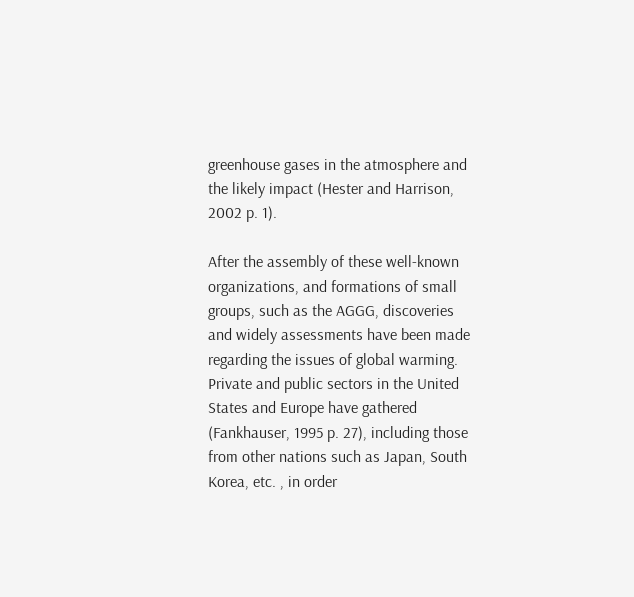greenhouse gases in the atmosphere and the likely impact (Hester and Harrison, 2002 p. 1).

After the assembly of these well-known organizations, and formations of small groups, such as the AGGG, discoveries and widely assessments have been made regarding the issues of global warming. Private and public sectors in the United States and Europe have gathered (Fankhauser, 1995 p. 27), including those from other nations such as Japan, South Korea, etc. , in order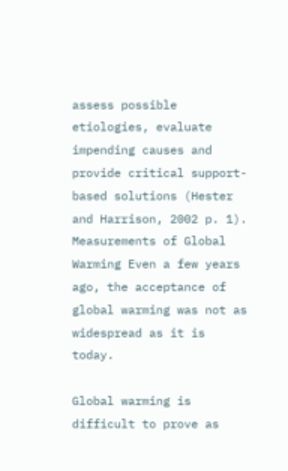assess possible etiologies, evaluate impending causes and provide critical support-based solutions (Hester and Harrison, 2002 p. 1). Measurements of Global Warming Even a few years ago, the acceptance of global warming was not as widespread as it is today.

Global warming is difficult to prove as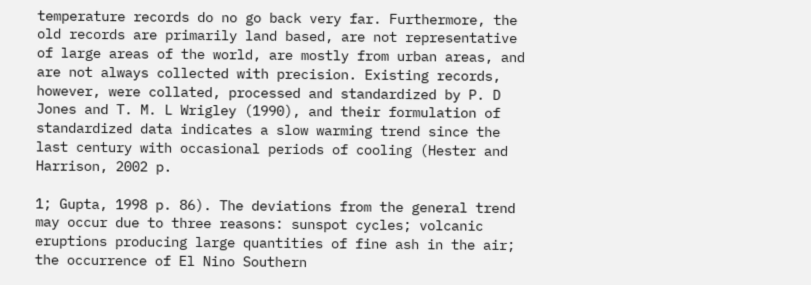temperature records do no go back very far. Furthermore, the old records are primarily land based, are not representative of large areas of the world, are mostly from urban areas, and are not always collected with precision. Existing records, however, were collated, processed and standardized by P. D Jones and T. M. L Wrigley (1990), and their formulation of standardized data indicates a slow warming trend since the last century with occasional periods of cooling (Hester and Harrison, 2002 p.

1; Gupta, 1998 p. 86). The deviations from the general trend may occur due to three reasons: sunspot cycles; volcanic eruptions producing large quantities of fine ash in the air; the occurrence of El Nino Southern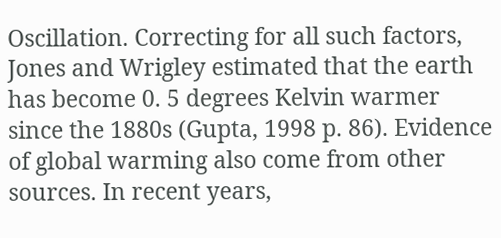Oscillation. Correcting for all such factors, Jones and Wrigley estimated that the earth has become 0. 5 degrees Kelvin warmer since the 1880s (Gupta, 1998 p. 86). Evidence of global warming also come from other sources. In recent years,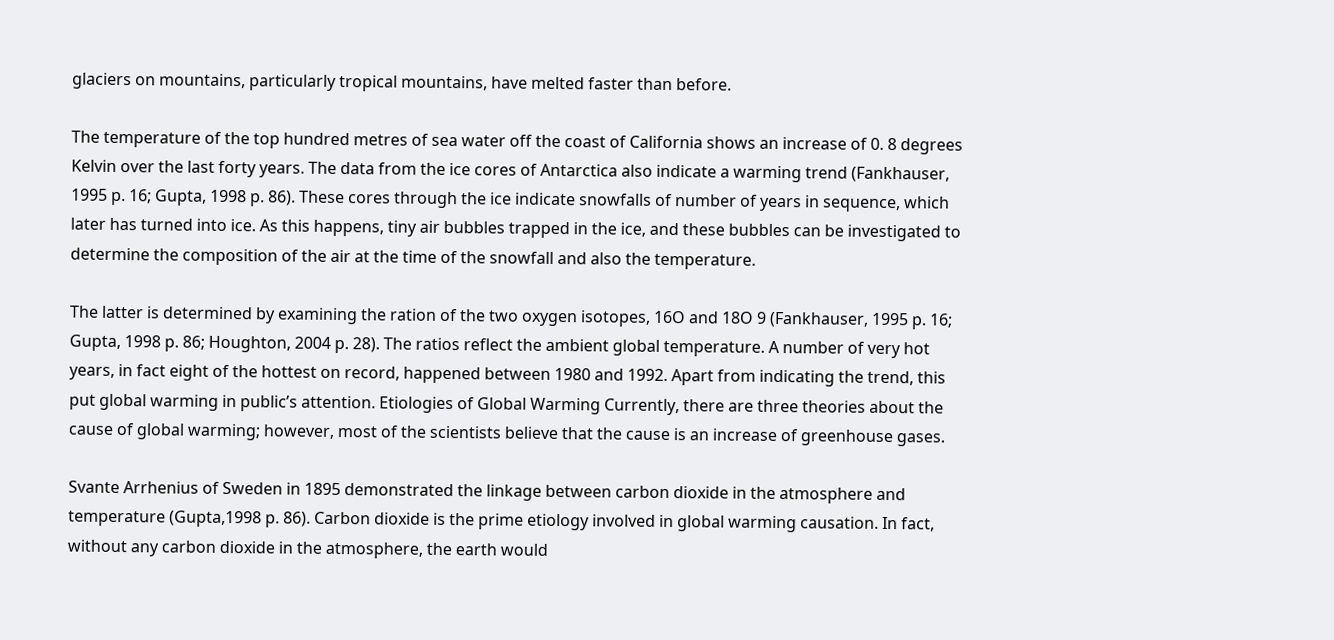glaciers on mountains, particularly tropical mountains, have melted faster than before.

The temperature of the top hundred metres of sea water off the coast of California shows an increase of 0. 8 degrees Kelvin over the last forty years. The data from the ice cores of Antarctica also indicate a warming trend (Fankhauser, 1995 p. 16; Gupta, 1998 p. 86). These cores through the ice indicate snowfalls of number of years in sequence, which later has turned into ice. As this happens, tiny air bubbles trapped in the ice, and these bubbles can be investigated to determine the composition of the air at the time of the snowfall and also the temperature.

The latter is determined by examining the ration of the two oxygen isotopes, 16O and 18O 9 (Fankhauser, 1995 p. 16; Gupta, 1998 p. 86; Houghton, 2004 p. 28). The ratios reflect the ambient global temperature. A number of very hot years, in fact eight of the hottest on record, happened between 1980 and 1992. Apart from indicating the trend, this put global warming in public’s attention. Etiologies of Global Warming Currently, there are three theories about the cause of global warming; however, most of the scientists believe that the cause is an increase of greenhouse gases.

Svante Arrhenius of Sweden in 1895 demonstrated the linkage between carbon dioxide in the atmosphere and temperature (Gupta,1998 p. 86). Carbon dioxide is the prime etiology involved in global warming causation. In fact, without any carbon dioxide in the atmosphere, the earth would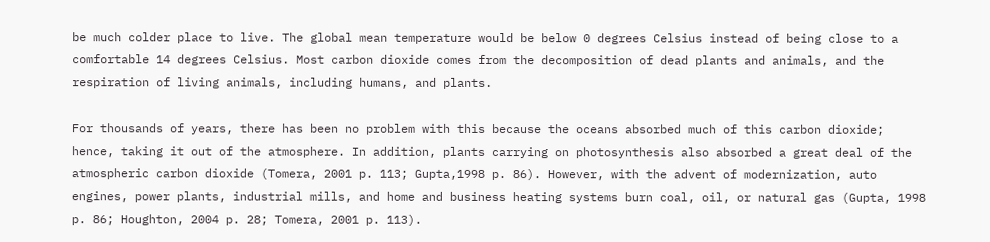be much colder place to live. The global mean temperature would be below 0 degrees Celsius instead of being close to a comfortable 14 degrees Celsius. Most carbon dioxide comes from the decomposition of dead plants and animals, and the respiration of living animals, including humans, and plants.

For thousands of years, there has been no problem with this because the oceans absorbed much of this carbon dioxide; hence, taking it out of the atmosphere. In addition, plants carrying on photosynthesis also absorbed a great deal of the atmospheric carbon dioxide (Tomera, 2001 p. 113; Gupta,1998 p. 86). However, with the advent of modernization, auto engines, power plants, industrial mills, and home and business heating systems burn coal, oil, or natural gas (Gupta, 1998 p. 86; Houghton, 2004 p. 28; Tomera, 2001 p. 113).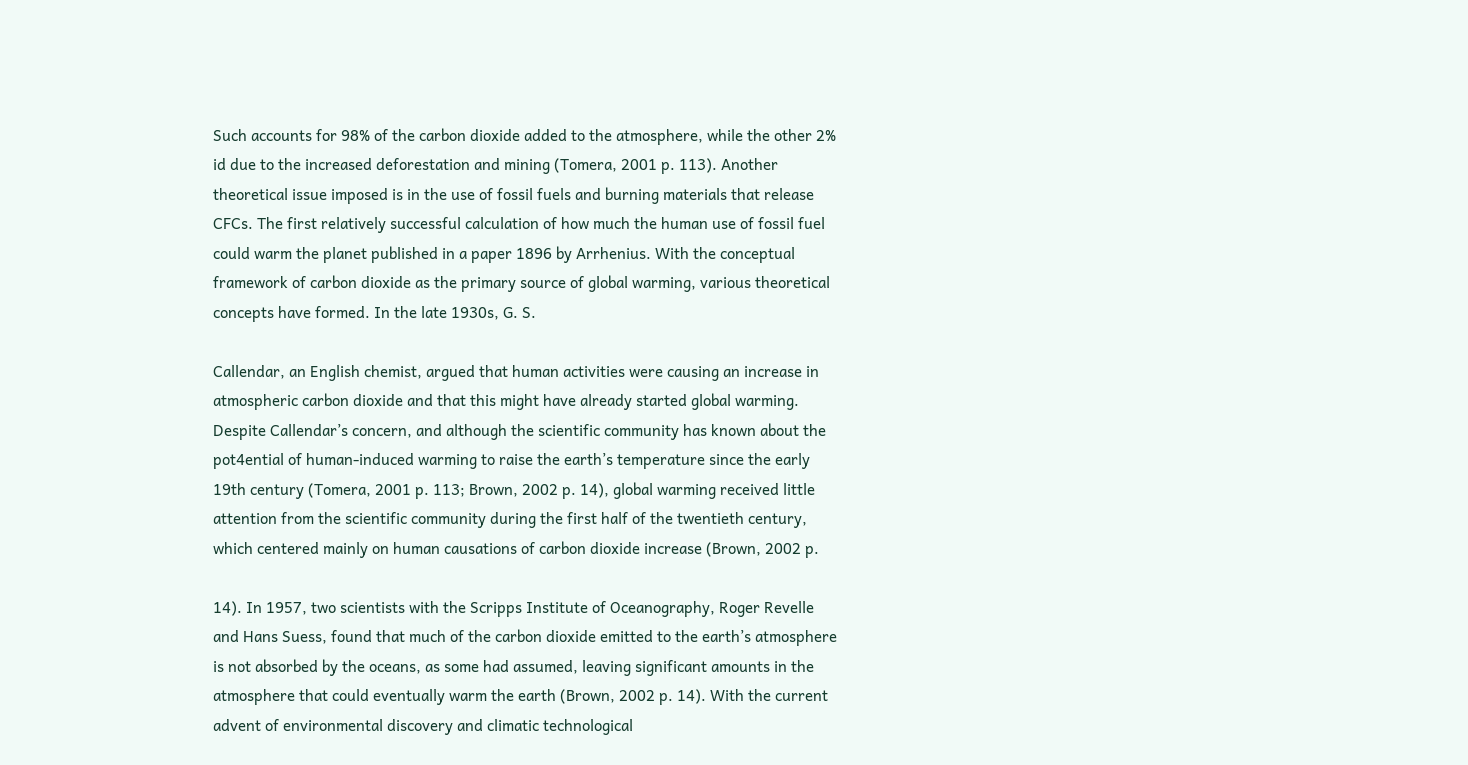Such accounts for 98% of the carbon dioxide added to the atmosphere, while the other 2% id due to the increased deforestation and mining (Tomera, 2001 p. 113). Another theoretical issue imposed is in the use of fossil fuels and burning materials that release CFCs. The first relatively successful calculation of how much the human use of fossil fuel could warm the planet published in a paper 1896 by Arrhenius. With the conceptual framework of carbon dioxide as the primary source of global warming, various theoretical concepts have formed. In the late 1930s, G. S.

Callendar, an English chemist, argued that human activities were causing an increase in atmospheric carbon dioxide and that this might have already started global warming. Despite Callendar’s concern, and although the scientific community has known about the pot4ential of human-induced warming to raise the earth’s temperature since the early 19th century (Tomera, 2001 p. 113; Brown, 2002 p. 14), global warming received little attention from the scientific community during the first half of the twentieth century, which centered mainly on human causations of carbon dioxide increase (Brown, 2002 p.

14). In 1957, two scientists with the Scripps Institute of Oceanography, Roger Revelle and Hans Suess, found that much of the carbon dioxide emitted to the earth’s atmosphere is not absorbed by the oceans, as some had assumed, leaving significant amounts in the atmosphere that could eventually warm the earth (Brown, 2002 p. 14). With the current advent of environmental discovery and climatic technological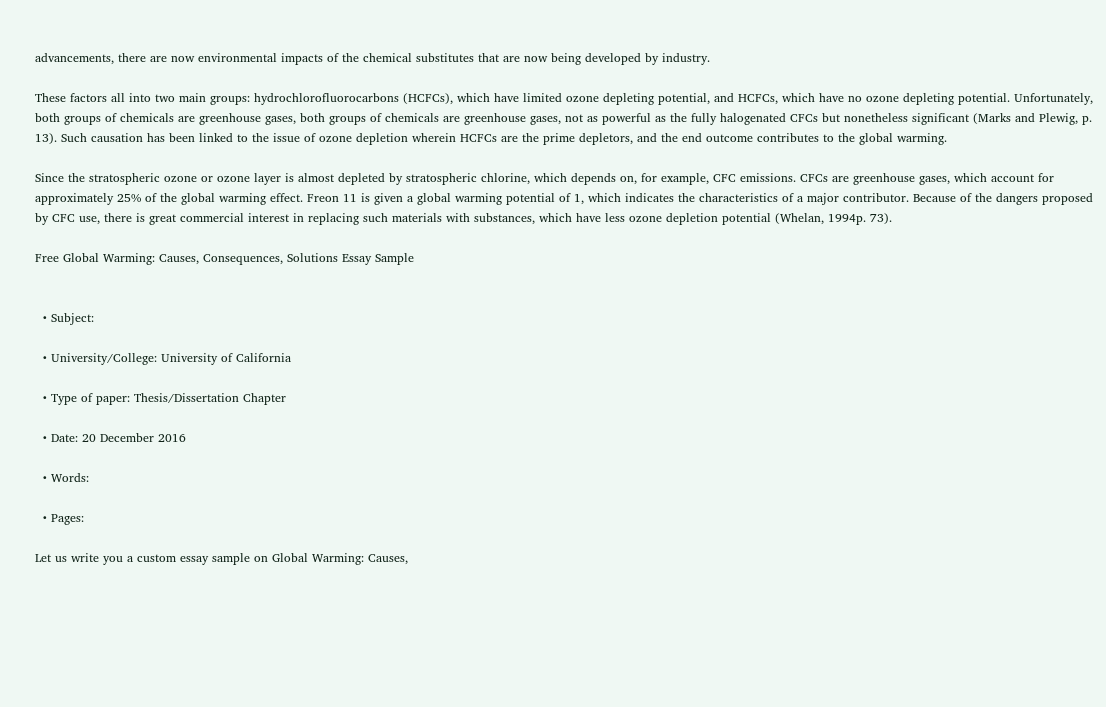advancements, there are now environmental impacts of the chemical substitutes that are now being developed by industry.

These factors all into two main groups: hydrochlorofluorocarbons (HCFCs), which have limited ozone depleting potential, and HCFCs, which have no ozone depleting potential. Unfortunately, both groups of chemicals are greenhouse gases, both groups of chemicals are greenhouse gases, not as powerful as the fully halogenated CFCs but nonetheless significant (Marks and Plewig, p. 13). Such causation has been linked to the issue of ozone depletion wherein HCFCs are the prime depletors, and the end outcome contributes to the global warming.

Since the stratospheric ozone or ozone layer is almost depleted by stratospheric chlorine, which depends on, for example, CFC emissions. CFCs are greenhouse gases, which account for approximately 25% of the global warming effect. Freon 11 is given a global warming potential of 1, which indicates the characteristics of a major contributor. Because of the dangers proposed by CFC use, there is great commercial interest in replacing such materials with substances, which have less ozone depletion potential (Whelan, 1994p. 73).

Free Global Warming: Causes, Consequences, Solutions Essay Sample


  • Subject:

  • University/College: University of California

  • Type of paper: Thesis/Dissertation Chapter

  • Date: 20 December 2016

  • Words:

  • Pages:

Let us write you a custom essay sample on Global Warming: Causes,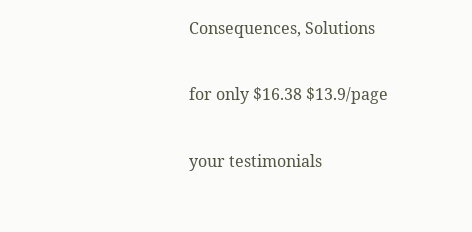Consequences, Solutions

for only $16.38 $13.9/page

your testimonials